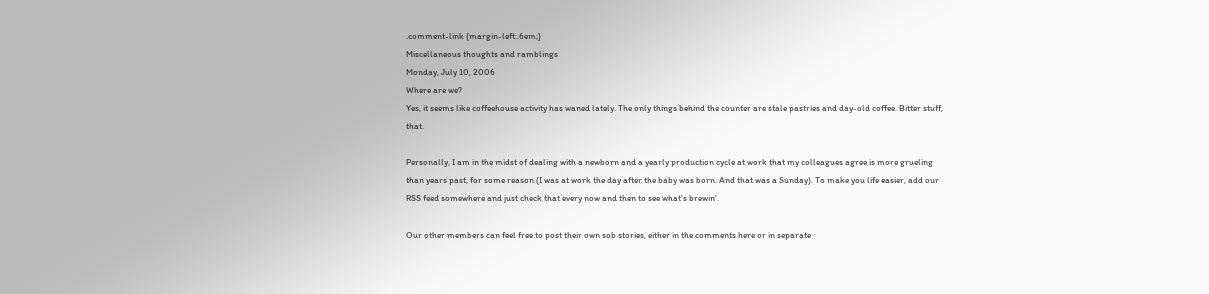.comment-link {margin-left:.6em;}
Miscellaneous thoughts and ramblings
Monday, July 10, 2006
Where are we?
Yes, it seems like coffeehouse activity has waned lately. The only things behind the counter are stale pastries and day-old coffee. Bitter stuff, that.

Personally, I am in the midst of dealing with a newborn and a yearly production cycle at work that my colleagues agree is more grueling than years past, for some reason (I was at work the day after the baby was born. And that was a Sunday). To make you life easier, add our RSS feed somewhere and just check that every now and then to see what's brewin'.

Our other members can feel free to post their own sob stories, either in the comments here or in separate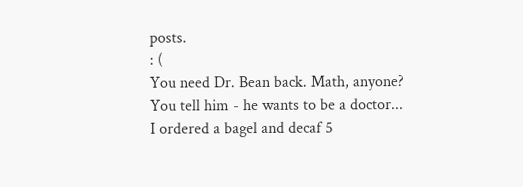posts.
: (
You need Dr. Bean back. Math, anyone?
You tell him - he wants to be a doctor...
I ordered a bagel and decaf 5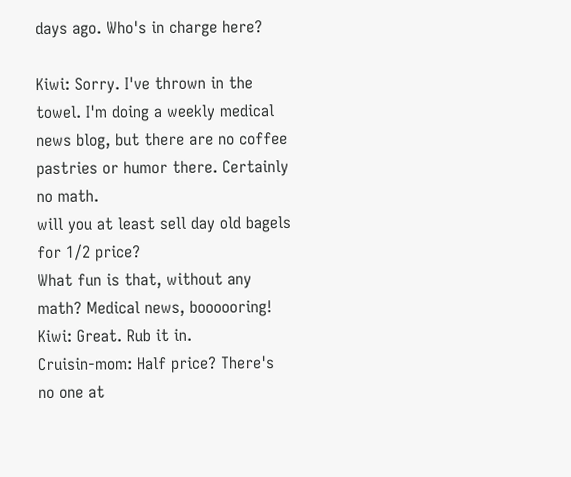days ago. Who's in charge here?

Kiwi: Sorry. I've thrown in the towel. I'm doing a weekly medical news blog, but there are no coffee pastries or humor there. Certainly no math.
will you at least sell day old bagels for 1/2 price?
What fun is that, without any math? Medical news, boooooring!
Kiwi: Great. Rub it in.
Cruisin-mom: Half price? There's no one at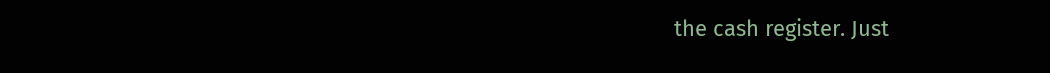the cash register. Just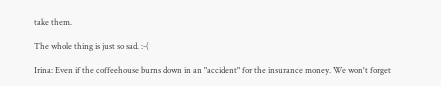take them.

The whole thing is just so sad. :-(

Irina: Even if the coffeehouse burns down in an "accident" for the insurance money. We won't forget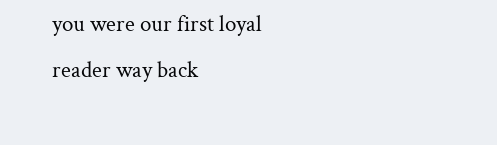you were our first loyal reader way back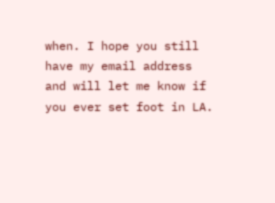when. I hope you still have my email address and will let me know if you ever set foot in LA.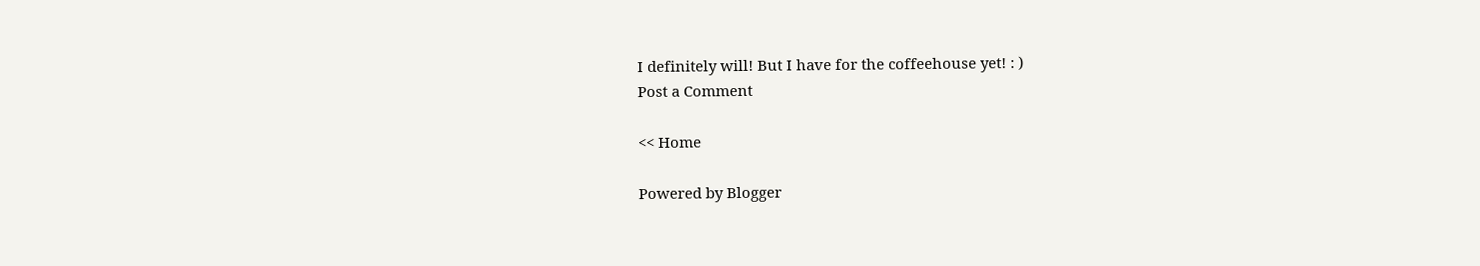I definitely will! But I have for the coffeehouse yet! : )
Post a Comment

<< Home

Powered by Blogger